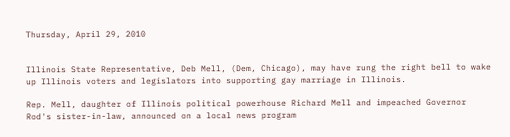Thursday, April 29, 2010


Illinois State Representative, Deb Mell, (Dem, Chicago), may have rung the right bell to wake up Illinois voters and legislators into supporting gay marriage in Illinois.

Rep. Mell, daughter of Illinois political powerhouse Richard Mell and impeached Governor Rod's sister-in-law, announced on a local news program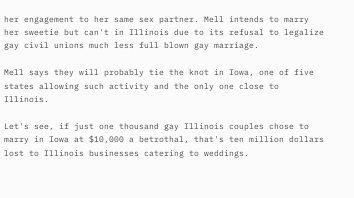her engagement to her same sex partner. Mell intends to marry her sweetie but can't in Illinois due to its refusal to legalize gay civil unions much less full blown gay marriage.

Mell says they will probably tie the knot in Iowa, one of five states allowing such activity and the only one close to Illinois.

Let's see, if just one thousand gay Illinois couples chose to marry in Iowa at $10,000 a betrothal, that's ten million dollars lost to Illinois businesses catering to weddings.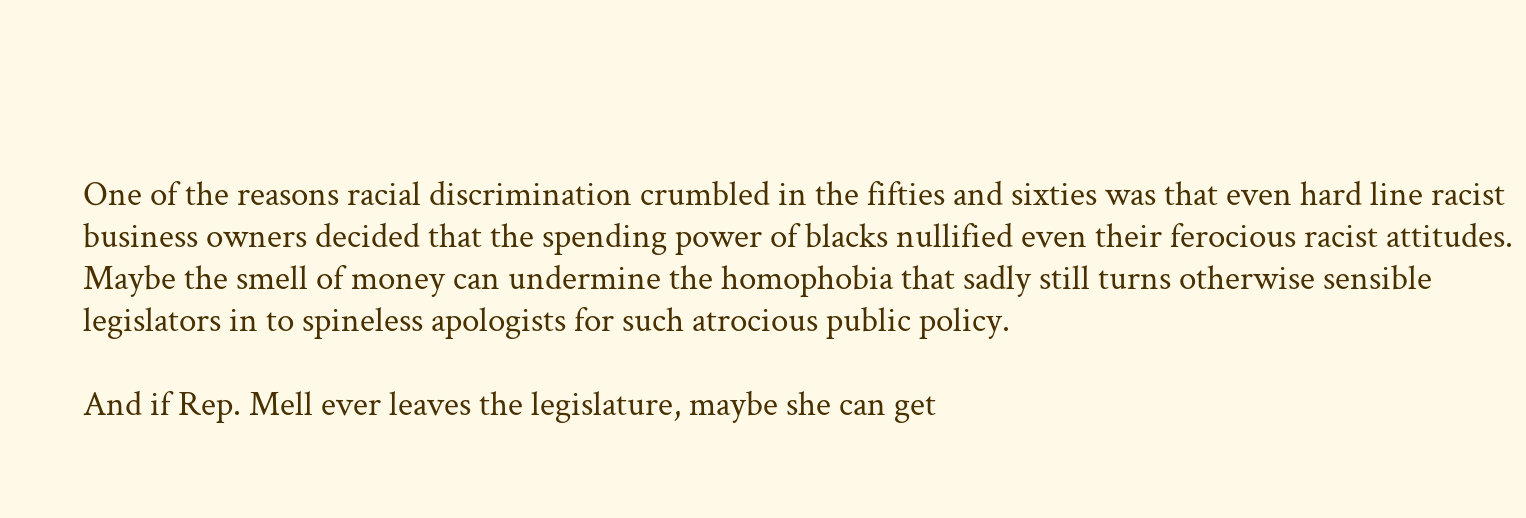One of the reasons racial discrimination crumbled in the fifties and sixties was that even hard line racist business owners decided that the spending power of blacks nullified even their ferocious racist attitudes. Maybe the smell of money can undermine the homophobia that sadly still turns otherwise sensible legislators in to spineless apologists for such atrocious public policy.

And if Rep. Mell ever leaves the legislature, maybe she can get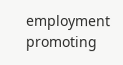employment promoting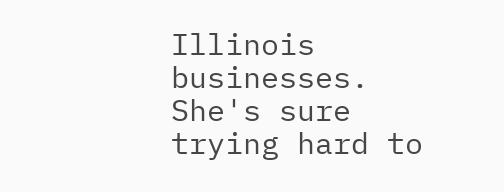Illinois businesses. She's sure trying hard to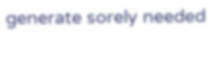generate sorely needed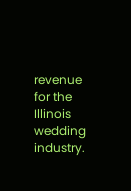revenue for the Illinois wedding industry.